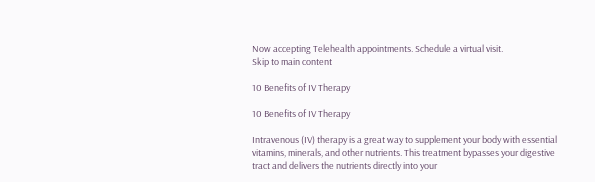Now accepting Telehealth appointments. Schedule a virtual visit.
Skip to main content

10 Benefits of IV Therapy

10 Benefits of IV Therapy

Intravenous (IV) therapy is a great way to supplement your body with essential vitamins, minerals, and other nutrients. This treatment bypasses your digestive tract and delivers the nutrients directly into your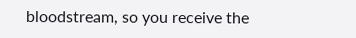bloodstream, so you receive the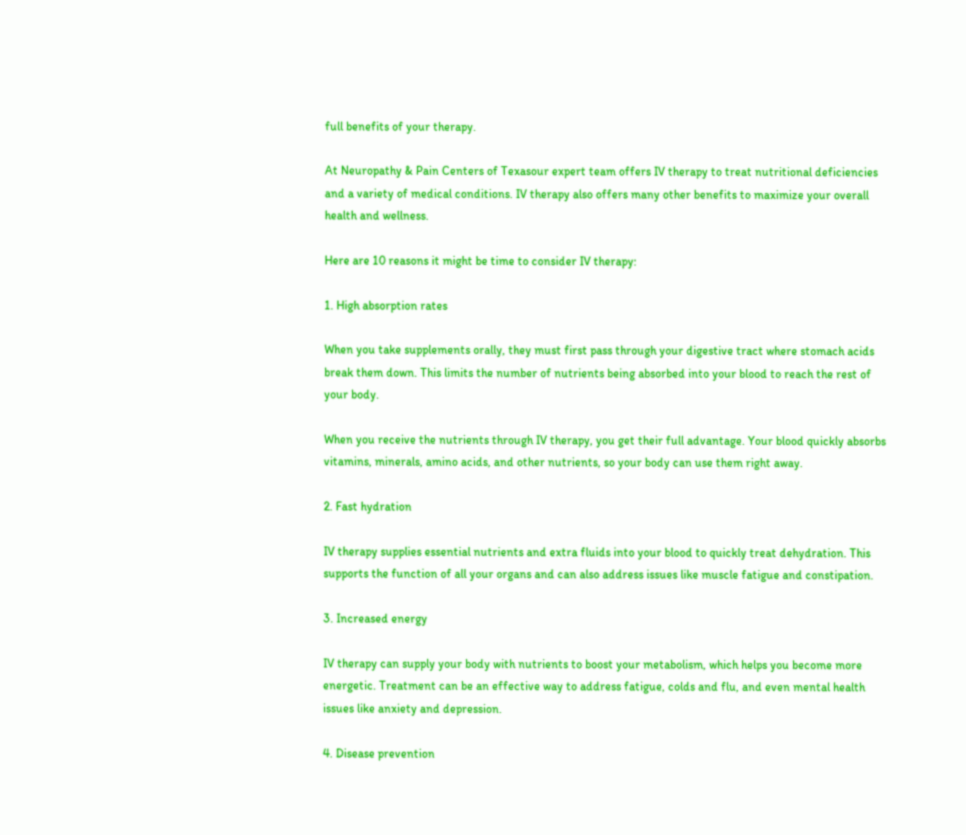full benefits of your therapy.

At Neuropathy & Pain Centers of Texasour expert team offers IV therapy to treat nutritional deficiencies and a variety of medical conditions. IV therapy also offers many other benefits to maximize your overall health and wellness.

Here are 10 reasons it might be time to consider IV therapy:

1. High absorption rates

When you take supplements orally, they must first pass through your digestive tract where stomach acids break them down. This limits the number of nutrients being absorbed into your blood to reach the rest of your body.

When you receive the nutrients through IV therapy, you get their full advantage. Your blood quickly absorbs vitamins, minerals, amino acids, and other nutrients, so your body can use them right away.

2. Fast hydration

IV therapy supplies essential nutrients and extra fluids into your blood to quickly treat dehydration. This supports the function of all your organs and can also address issues like muscle fatigue and constipation.

3. Increased energy

IV therapy can supply your body with nutrients to boost your metabolism, which helps you become more energetic. Treatment can be an effective way to address fatigue, colds and flu, and even mental health issues like anxiety and depression.

4. Disease prevention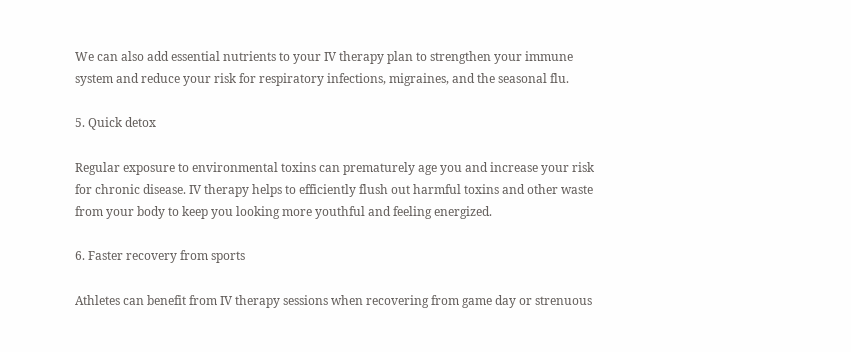We can also add essential nutrients to your IV therapy plan to strengthen your immune system and reduce your risk for respiratory infections, migraines, and the seasonal flu.

5. Quick detox

Regular exposure to environmental toxins can prematurely age you and increase your risk for chronic disease. IV therapy helps to efficiently flush out harmful toxins and other waste from your body to keep you looking more youthful and feeling energized.

6. Faster recovery from sports

Athletes can benefit from IV therapy sessions when recovering from game day or strenuous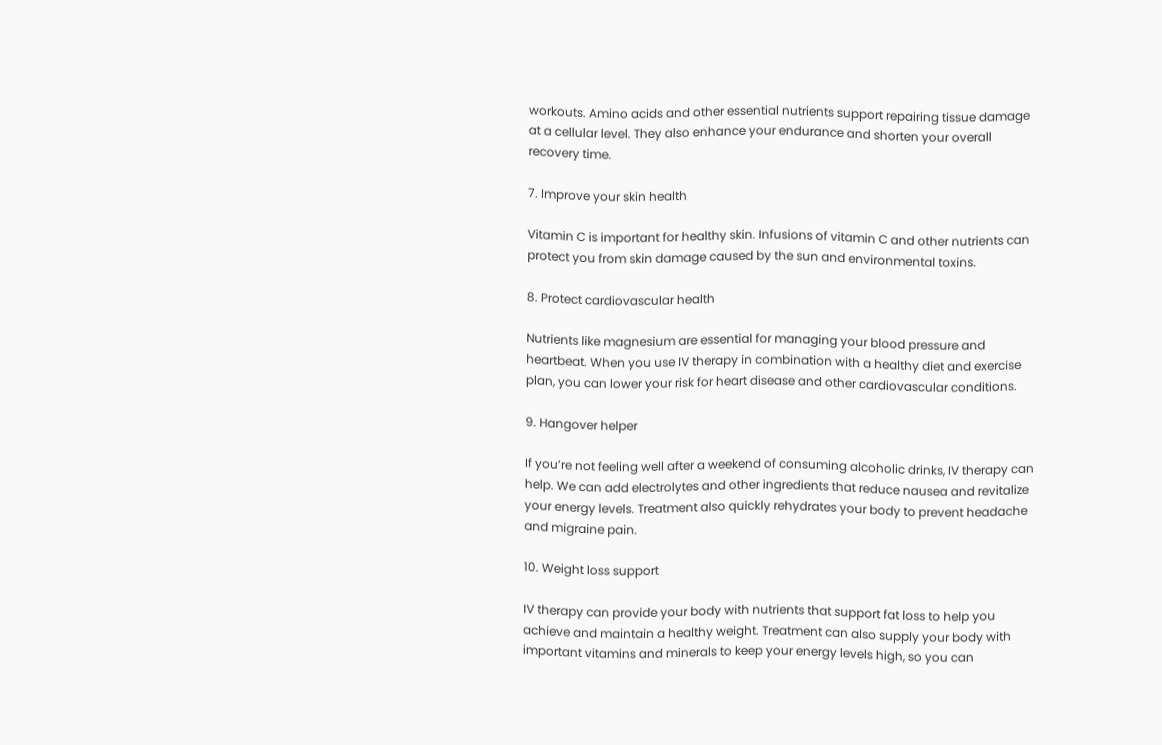workouts. Amino acids and other essential nutrients support repairing tissue damage at a cellular level. They also enhance your endurance and shorten your overall recovery time.

7. Improve your skin health

Vitamin C is important for healthy skin. Infusions of vitamin C and other nutrients can protect you from skin damage caused by the sun and environmental toxins.

8. Protect cardiovascular health

Nutrients like magnesium are essential for managing your blood pressure and heartbeat. When you use IV therapy in combination with a healthy diet and exercise plan, you can lower your risk for heart disease and other cardiovascular conditions.

9. Hangover helper

If you’re not feeling well after a weekend of consuming alcoholic drinks, IV therapy can help. We can add electrolytes and other ingredients that reduce nausea and revitalize your energy levels. Treatment also quickly rehydrates your body to prevent headache and migraine pain.

10. Weight loss support

IV therapy can provide your body with nutrients that support fat loss to help you achieve and maintain a healthy weight. Treatment can also supply your body with important vitamins and minerals to keep your energy levels high, so you can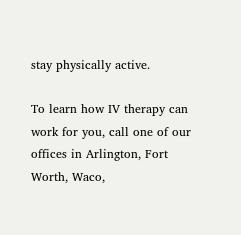stay physically active.

To learn how IV therapy can work for you, call one of our offices in Arlington, Fort Worth, Waco,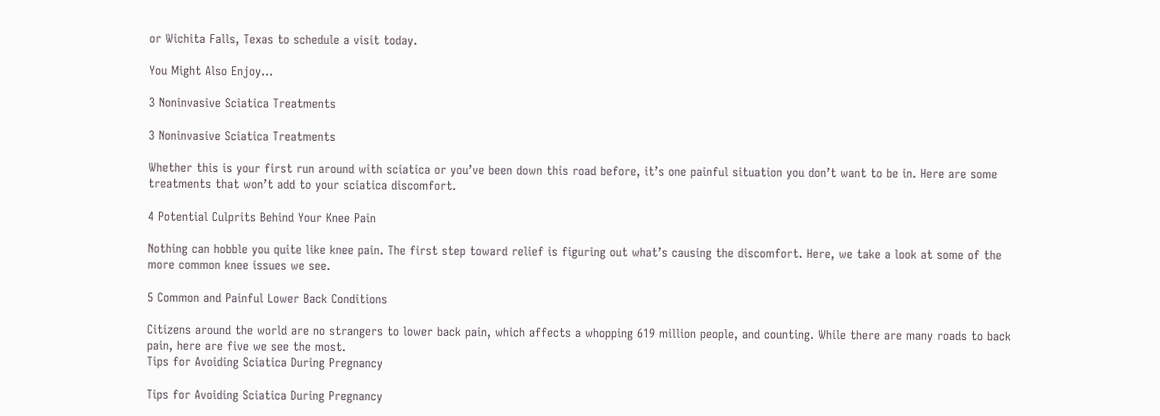or Wichita Falls, Texas to schedule a visit today.

You Might Also Enjoy...

3 Noninvasive Sciatica Treatments

3 Noninvasive Sciatica Treatments

Whether this is your first run around with sciatica or you’ve been down this road before, it’s one painful situation you don’t want to be in. Here are some treatments that won’t add to your sciatica discomfort.

4 Potential Culprits Behind Your Knee Pain

Nothing can hobble you quite like knee pain. The first step toward relief is figuring out what’s causing the discomfort. Here, we take a look at some of the more common knee issues we see.

5 Common and Painful Lower Back Conditions

Citizens around the world are no strangers to lower back pain, which affects a whopping 619 million people, and counting. While there are many roads to back pain, here are five we see the most.
Tips for Avoiding Sciatica During Pregnancy

Tips for Avoiding Sciatica During Pregnancy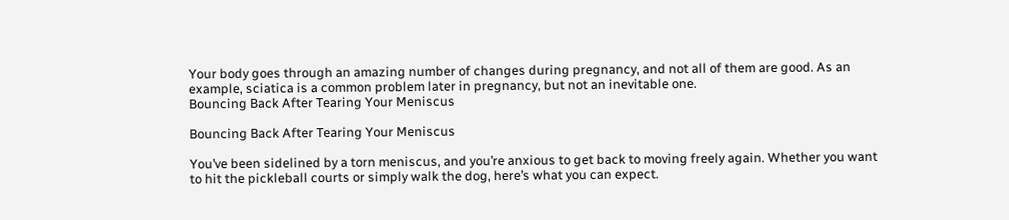Your body goes through an amazing number of changes during pregnancy, and not all of them are good. As an example, sciatica is a common problem later in pregnancy, but not an inevitable one.
Bouncing Back After Tearing Your Meniscus

Bouncing Back After Tearing Your Meniscus

You’ve been sidelined by a torn meniscus, and you’re anxious to get back to moving freely again. Whether you want to hit the pickleball courts or simply walk the dog, here’s what you can expect.